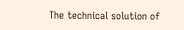The technical solution of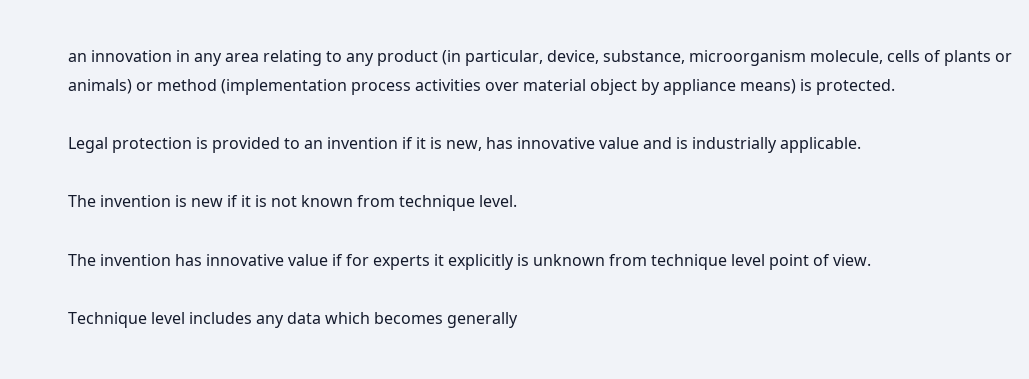an innovation in any area relating to any product (in particular, device, substance, microorganism molecule, cells of plants or animals) or method (implementation process activities over material object by appliance means) is protected.

Legal protection is provided to an invention if it is new, has innovative value and is industrially applicable.

The invention is new if it is not known from technique level.

The invention has innovative value if for experts it explicitly is unknown from technique level point of view.

Technique level includes any data which becomes generally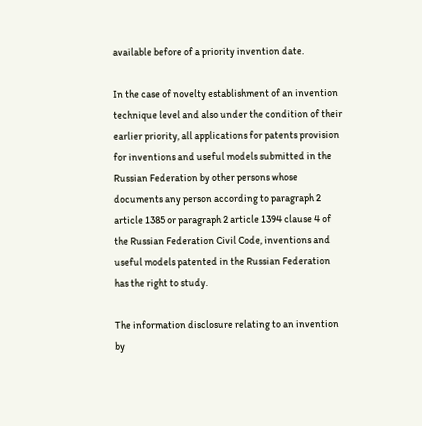available before of a priority invention date.

In the case of novelty establishment of an invention technique level and also under the condition of their earlier priority, all applications for patents provision for inventions and useful models submitted in the Russian Federation by other persons whose documents any person according to paragraph 2 article 1385 or paragraph 2 article 1394 clause 4 of the Russian Federation Civil Code, inventions and useful models patented in the Russian Federation has the right to study.

The information disclosure relating to an invention by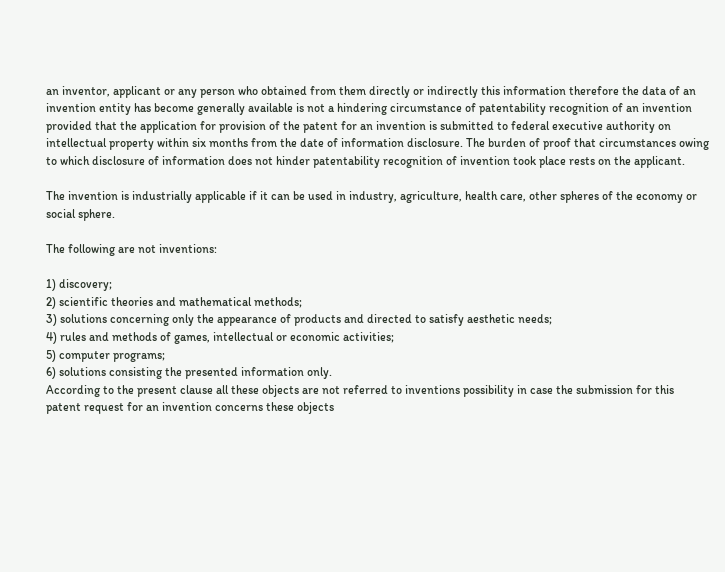an inventor, applicant or any person who obtained from them directly or indirectly this information therefore the data of an invention entity has become generally available is not a hindering circumstance of patentability recognition of an invention provided that the application for provision of the patent for an invention is submitted to federal executive authority on intellectual property within six months from the date of information disclosure. The burden of proof that circumstances owing to which disclosure of information does not hinder patentability recognition of invention took place rests on the applicant.

The invention is industrially applicable if it can be used in industry, agriculture, health care, other spheres of the economy or social sphere.

The following are not inventions:

1) discovery;
2) scientific theories and mathematical methods;
3) solutions concerning only the appearance of products and directed to satisfy aesthetic needs;
4) rules and methods of games, intellectual or economic activities;
5) computer programs;
6) solutions consisting the presented information only.
According to the present clause all these objects are not referred to inventions possibility in case the submission for this patent request for an invention concerns these objects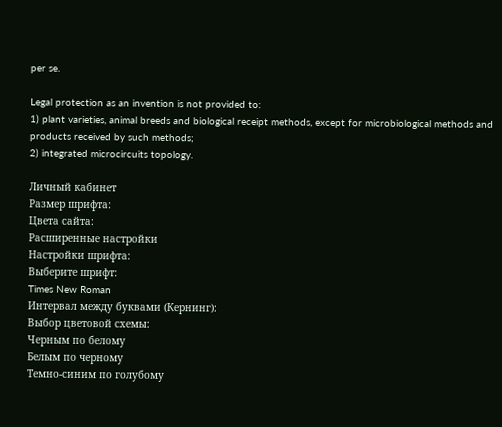per se.

Legal protection as an invention is not provided to:
1) plant varieties, animal breeds and biological receipt methods, except for microbiological methods and products received by such methods;
2) integrated microcircuits topology.

Личный кабинет
Размер шрифта:
Цвета сайта:
Расширенные настройки
Настройки шрифта:
Выберите шрифт:
Times New Roman
Интервал между буквами (Кернинг):
Выбор цветовой схемы:
Черным по белому
Белым по черному
Темно-синим по голубому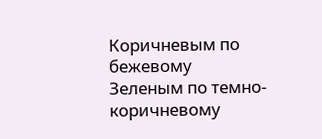Коричневым по бежевому
Зеленым по темно-коричневому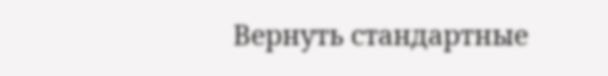Вернуть стандартные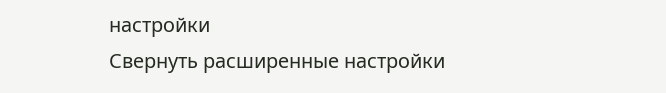настройки
Свернуть расширенные настройки